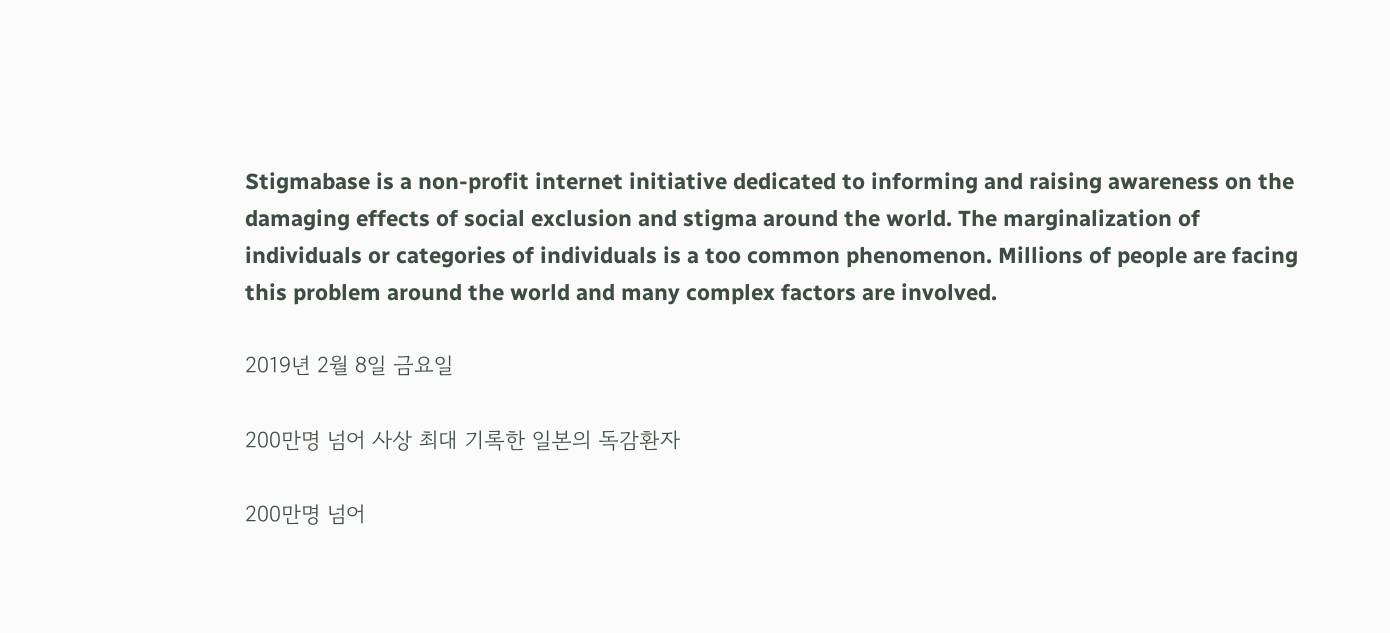Stigmabase is a non-profit internet initiative dedicated to informing and raising awareness on the damaging effects of social exclusion and stigma around the world. The marginalization of individuals or categories of individuals is a too common phenomenon. Millions of people are facing this problem around the world and many complex factors are involved.

2019년 2월 8일 금요일

200만명 넘어 사상 최대 기록한 일본의 독감환자

200만명 넘어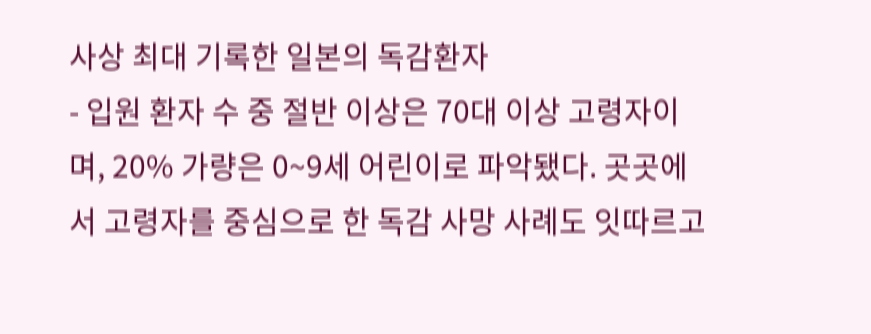사상 최대 기록한 일본의 독감환자
- 입원 환자 수 중 절반 이상은 70대 이상 고령자이며, 20% 가량은 0~9세 어린이로 파악됐다. 곳곳에서 고령자를 중심으로 한 독감 사망 사례도 잇따르고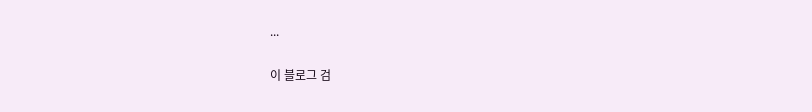...

이 블로그 검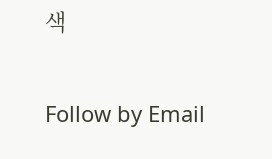색

Follow by Email